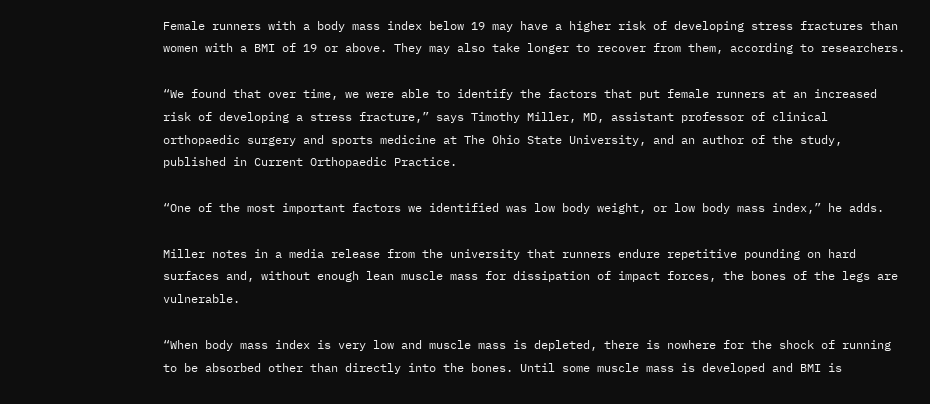Female runners with a body mass index below 19 may have a higher risk of developing stress fractures than women with a BMI of 19 or above. They may also take longer to recover from them, according to researchers.

“We found that over time, we were able to identify the factors that put female runners at an increased risk of developing a stress fracture,” says Timothy Miller, MD, assistant professor of clinical orthopaedic surgery and sports medicine at The Ohio State University, and an author of the study, published in Current Orthopaedic Practice.

“One of the most important factors we identified was low body weight, or low body mass index,” he adds.

Miller notes in a media release from the university that runners endure repetitive pounding on hard surfaces and, without enough lean muscle mass for dissipation of impact forces, the bones of the legs are vulnerable.

“When body mass index is very low and muscle mass is depleted, there is nowhere for the shock of running to be absorbed other than directly into the bones. Until some muscle mass is developed and BMI is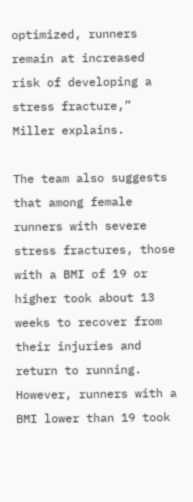optimized, runners remain at increased risk of developing a stress fracture,” Miller explains.

The team also suggests that among female runners with severe stress fractures, those with a BMI of 19 or higher took about 13 weeks to recover from their injuries and return to running. However, runners with a BMI lower than 19 took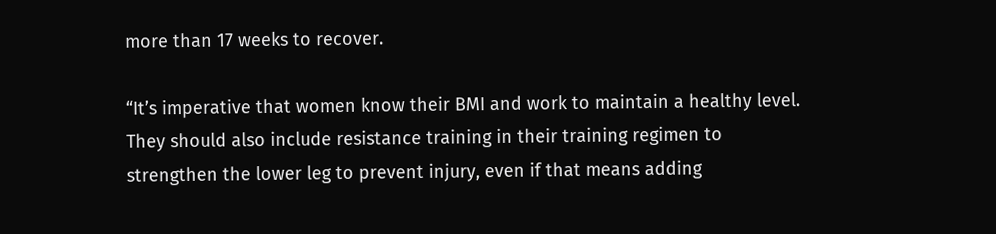more than 17 weeks to recover.

“It’s imperative that women know their BMI and work to maintain a healthy level. They should also include resistance training in their training regimen to strengthen the lower leg to prevent injury, even if that means adding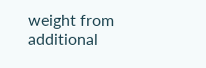weight from additional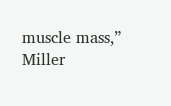muscle mass,” Miller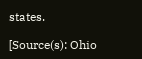states.

[Source(s): Ohio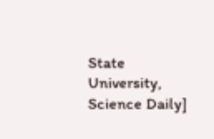State University, Science Daily]